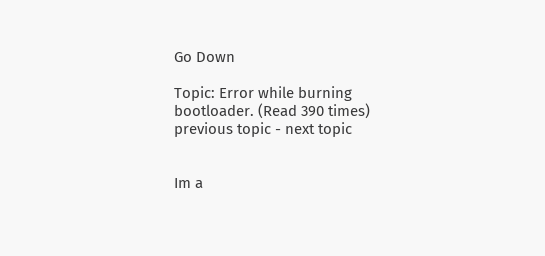Go Down

Topic: Error while burning bootloader. (Read 390 times) previous topic - next topic


Im a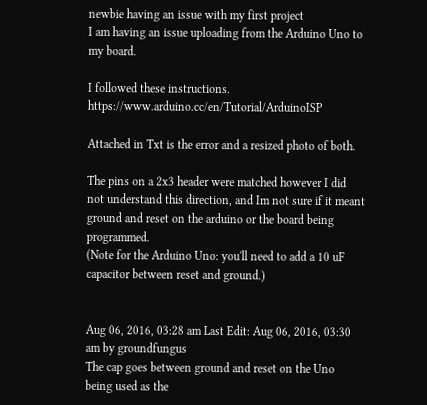newbie having an issue with my first project
I am having an issue uploading from the Arduino Uno to my board.

I followed these instructions. https://www.arduino.cc/en/Tutorial/ArduinoISP

Attached in Txt is the error and a resized photo of both.

The pins on a 2x3 header were matched however I did not understand this direction, and Im not sure if it meant ground and reset on the arduino or the board being programmed.
(Note for the Arduino Uno: you'll need to add a 10 uF capacitor between reset and ground.)


Aug 06, 2016, 03:28 am Last Edit: Aug 06, 2016, 03:30 am by groundfungus
The cap goes between ground and reset on the Uno being used as the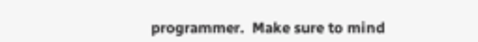programmer.  Make sure to mind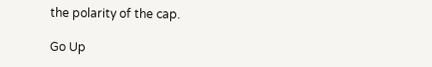the polarity of the cap.

Go Up